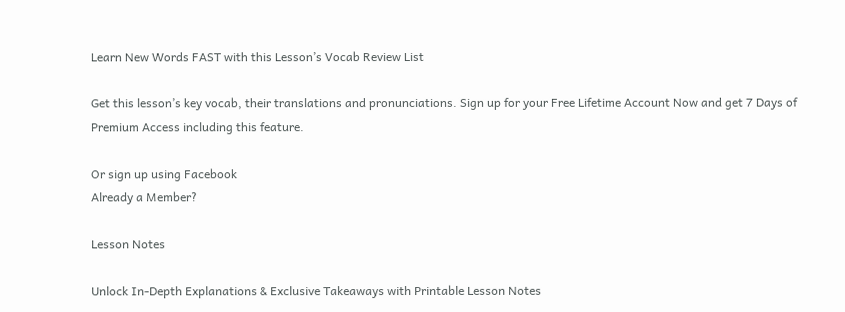Learn New Words FAST with this Lesson’s Vocab Review List

Get this lesson’s key vocab, their translations and pronunciations. Sign up for your Free Lifetime Account Now and get 7 Days of Premium Access including this feature.

Or sign up using Facebook
Already a Member?

Lesson Notes

Unlock In-Depth Explanations & Exclusive Takeaways with Printable Lesson Notes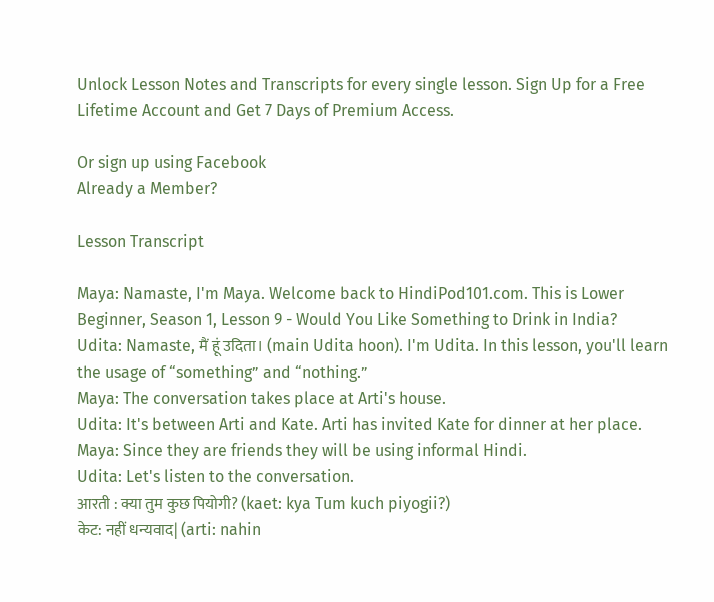Unlock Lesson Notes and Transcripts for every single lesson. Sign Up for a Free Lifetime Account and Get 7 Days of Premium Access.

Or sign up using Facebook
Already a Member?

Lesson Transcript

Maya: Namaste, I'm Maya. Welcome back to HindiPod101.com. This is Lower Beginner, Season 1, Lesson 9 - Would You Like Something to Drink in India?
Udita: Namaste, मैं हूं उदिता। (main Udita hoon). I'm Udita. In this lesson, you'll learn the usage of “something” and “nothing.”
Maya: The conversation takes place at Arti's house.
Udita: It's between Arti and Kate. Arti has invited Kate for dinner at her place.
Maya: Since they are friends they will be using informal Hindi.
Udita: Let's listen to the conversation.
आरती : क्या तुम कुछ पियोगी? (kaet: kya Tum kuch piyogii?)
केट: नहीं धन्यवाद| (arti: nahin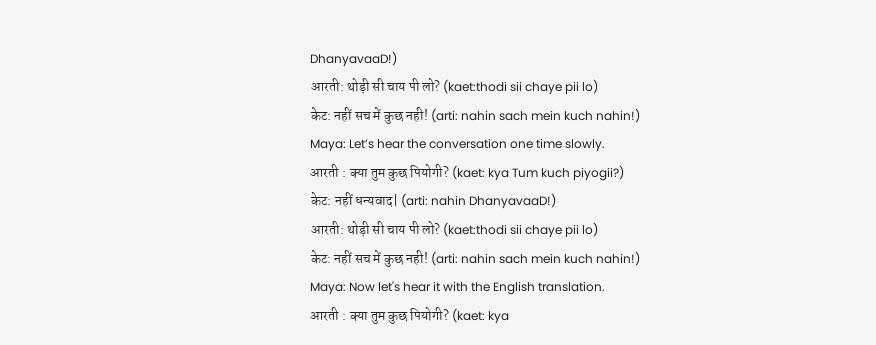DhanyavaaD!)
आरती: थोड़ी सी चाय पी लो? (kaet:thodi sii chaye pii lo)
केट: नहीं सच में कुछ नही! (arti: nahin sach mein kuch nahin!)
Maya: Let’s hear the conversation one time slowly.
आरती : क्या तुम कुछ पियोगी? (kaet: kya Tum kuch piyogii?)
केट: नहीं धन्यवाद| (arti: nahin DhanyavaaD!)
आरती: थोड़ी सी चाय पी लो? (kaet:thodi sii chaye pii lo)
केट: नहीं सच में कुछ नही! (arti: nahin sach mein kuch nahin!)
Maya: Now let's hear it with the English translation.
आरती : क्या तुम कुछ पियोगी? (kaet: kya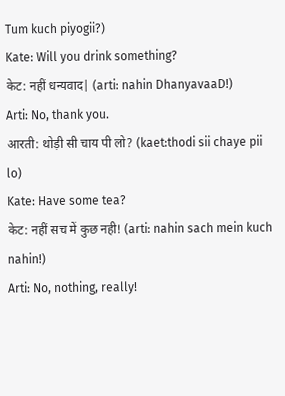Tum kuch piyogii?)
Kate: Will you drink something?
केट: नहीं धन्यवाद| (arti: nahin DhanyavaaD!)
Arti: No, thank you.
आरती: थोड़ी सी चाय पी लो? (kaet:thodi sii chaye pii lo)
Kate: Have some tea?
केट: नहीं सच में कुछ नही! (arti: nahin sach mein kuch nahin!)
Arti: No, nothing, really!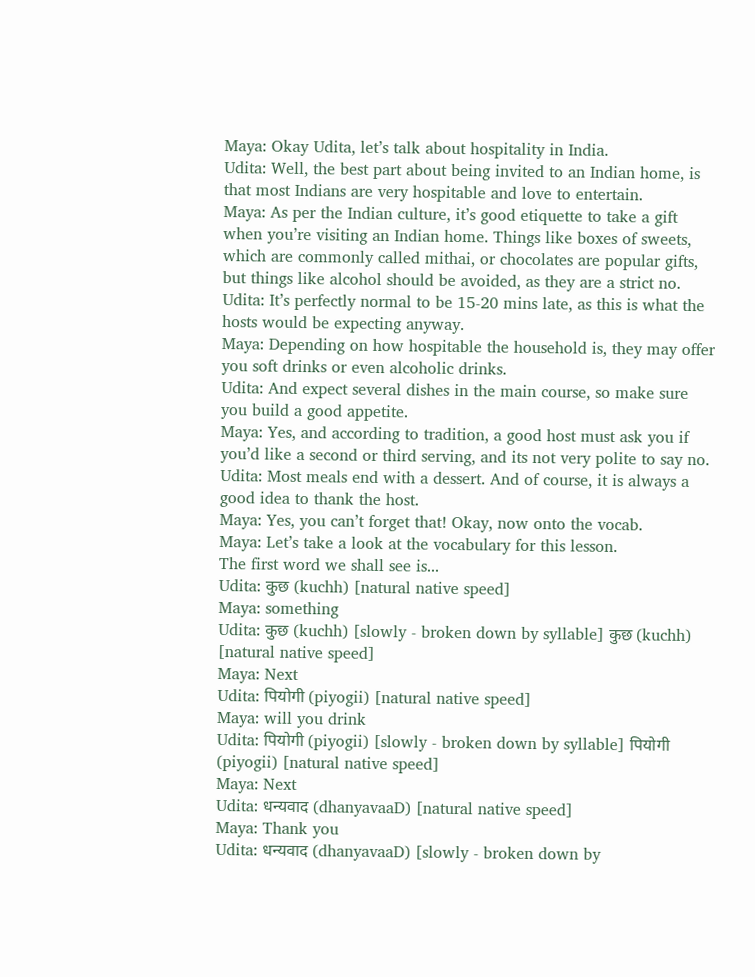Maya: Okay Udita, let’s talk about hospitality in India.
Udita: Well, the best part about being invited to an Indian home, is that most Indians are very hospitable and love to entertain.
Maya: As per the Indian culture, it’s good etiquette to take a gift when you’re visiting an Indian home. Things like boxes of sweets, which are commonly called mithai, or chocolates are popular gifts, but things like alcohol should be avoided, as they are a strict no.
Udita: It’s perfectly normal to be 15-20 mins late, as this is what the hosts would be expecting anyway.
Maya: Depending on how hospitable the household is, they may offer you soft drinks or even alcoholic drinks.
Udita: And expect several dishes in the main course, so make sure you build a good appetite.
Maya: Yes, and according to tradition, a good host must ask you if you’d like a second or third serving, and its not very polite to say no.
Udita: Most meals end with a dessert. And of course, it is always a good idea to thank the host.
Maya: Yes, you can’t forget that! Okay, now onto the vocab.
Maya: Let’s take a look at the vocabulary for this lesson.
The first word we shall see is...
Udita: कुछ (kuchh) [natural native speed]
Maya: something
Udita: कुछ (kuchh) [slowly - broken down by syllable] कुछ (kuchh) [natural native speed]
Maya: Next
Udita: पियोगी (piyogii) [natural native speed]
Maya: will you drink
Udita: पियोगी (piyogii) [slowly - broken down by syllable] पियोगी (piyogii) [natural native speed]
Maya: Next
Udita: धन्यवाद (dhanyavaaD) [natural native speed]
Maya: Thank you
Udita: धन्यवाद (dhanyavaaD) [slowly - broken down by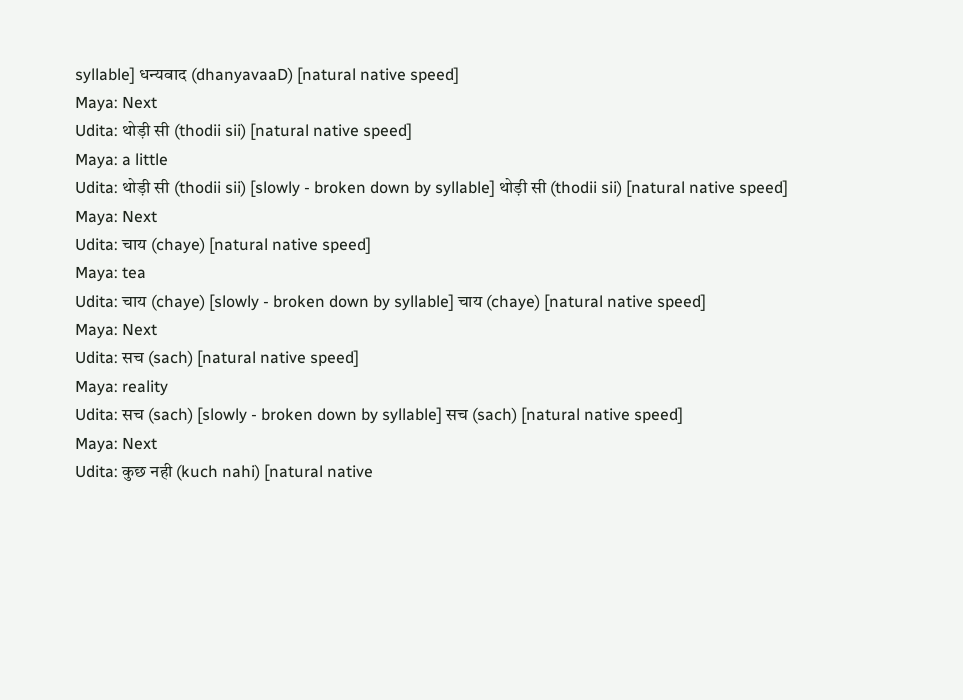syllable] धन्यवाद (dhanyavaaD) [natural native speed]
Maya: Next
Udita: थोड़ी सी (thodii sii) [natural native speed]
Maya: a little
Udita: थोड़ी सी (thodii sii) [slowly - broken down by syllable] थोड़ी सी (thodii sii) [natural native speed]
Maya: Next
Udita: चाय (chaye) [natural native speed]
Maya: tea
Udita: चाय (chaye) [slowly - broken down by syllable] चाय (chaye) [natural native speed]
Maya: Next
Udita: सच (sach) [natural native speed]
Maya: reality
Udita: सच (sach) [slowly - broken down by syllable] सच (sach) [natural native speed]
Maya: Next
Udita: कुछ नही (kuch nahi) [natural native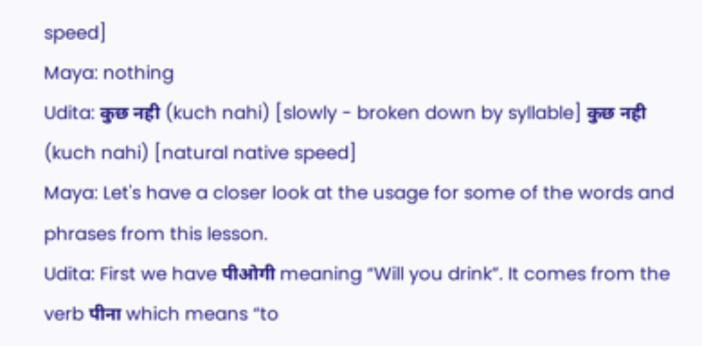speed]
Maya: nothing
Udita: कुछ नही (kuch nahi) [slowly - broken down by syllable] कुछ नही (kuch nahi) [natural native speed]
Maya: Let's have a closer look at the usage for some of the words and phrases from this lesson.
Udita: First we have पीओगी meaning “Will you drink”. It comes from the verb पीना which means “to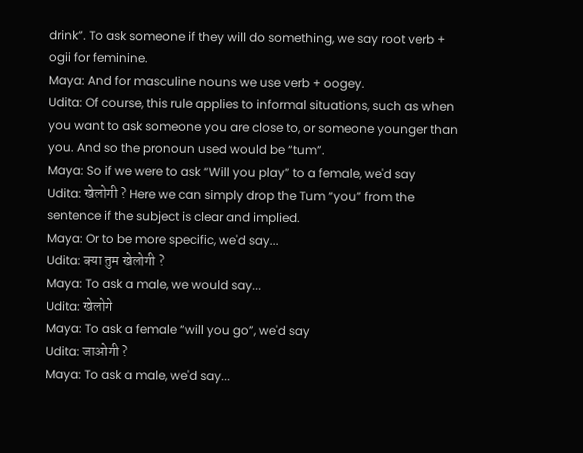drink”. To ask someone if they will do something, we say root verb + ogii for feminine.
Maya: And for masculine nouns we use verb + oogey.
Udita: Of course, this rule applies to informal situations, such as when you want to ask someone you are close to, or someone younger than you. And so the pronoun used would be “tum”.
Maya: So if we were to ask “Will you play” to a female, we'd say
Udita: खेलोगी ? Here we can simply drop the Tum “you” from the sentence if the subject is clear and implied.
Maya: Or to be more specific, we'd say...
Udita: क्या तुम खेलोगी ?
Maya: To ask a male, we would say...
Udita: खेलोगे
Maya: To ask a female “will you go”, we'd say
Udita: जाओगी ?
Maya: To ask a male, we'd say...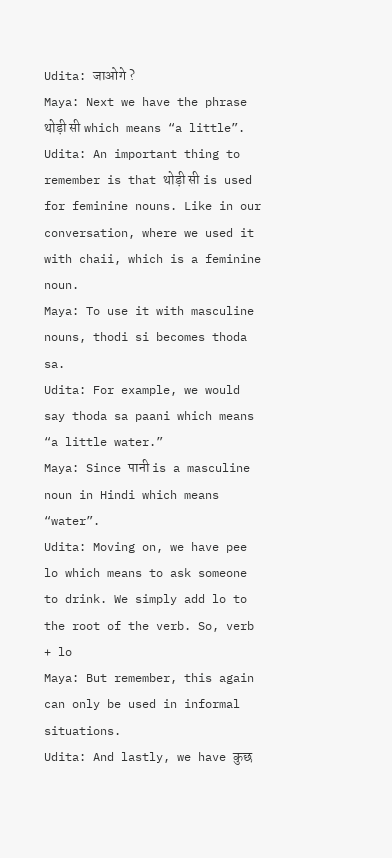Udita: जाओगे ?
Maya: Next we have the phrase थोड़ी सी which means “a little”.
Udita: An important thing to remember is that थोड़ी सी is used for feminine nouns. Like in our conversation, where we used it with chaii, which is a feminine noun.
Maya: To use it with masculine nouns, thodi si becomes thoda sa.
Udita: For example, we would say thoda sa paani which means “a little water.”
Maya: Since पानी is a masculine noun in Hindi which means “water”.
Udita: Moving on, we have pee lo which means to ask someone to drink. We simply add lo to the root of the verb. So, verb + lo
Maya: But remember, this again can only be used in informal situations.
Udita: And lastly, we have कुछ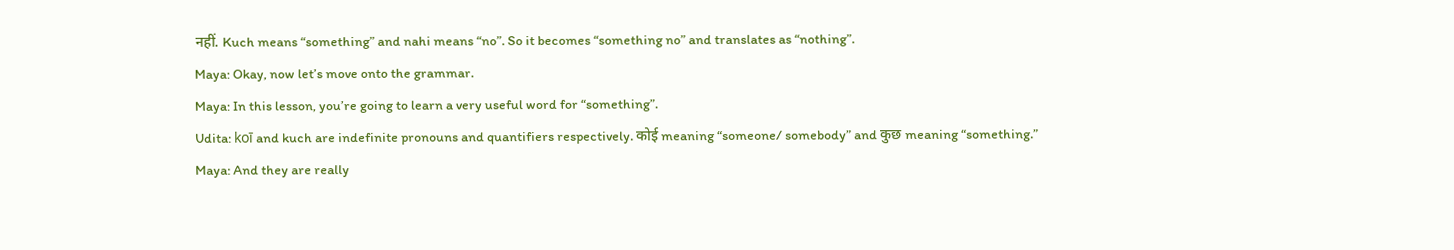नहीं. Kuch means “something” and nahi means “no”. So it becomes “something no” and translates as “nothing”.
Maya: Okay, now let’s move onto the grammar.
Maya: In this lesson, you’re going to learn a very useful word for “something”.
Udita: koī and kuch are indefinite pronouns and quantifiers respectively. कोई meaning “someone/ somebody” and कुछ meaning “something.”
Maya: And they are really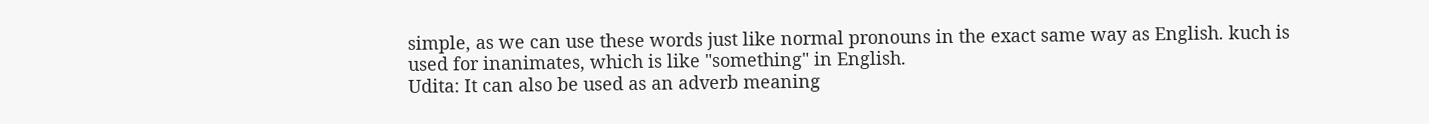simple, as we can use these words just like normal pronouns in the exact same way as English. kuch is used for inanimates, which is like "something" in English.
Udita: It can also be used as an adverb meaning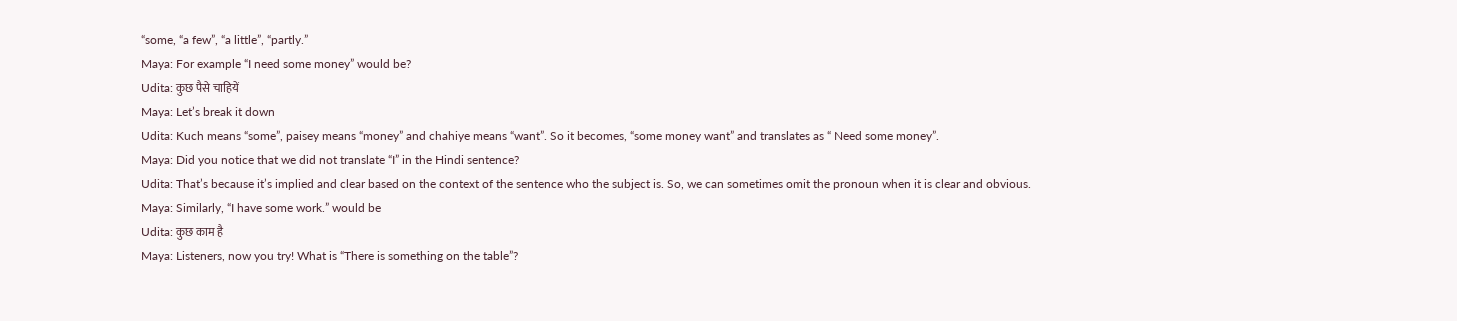“some, “a few”, “a little”, “partly.”
Maya: For example “I need some money” would be?
Udita: कुछ पैसे चाहियें
Maya: Let’s break it down
Udita: Kuch means “some”, paisey means “money” and chahiye means “want”. So it becomes, “some money want” and translates as “ Need some money”.
Maya: Did you notice that we did not translate “I” in the Hindi sentence?
Udita: That’s because it’s implied and clear based on the context of the sentence who the subject is. So, we can sometimes omit the pronoun when it is clear and obvious.
Maya: Similarly, “I have some work.” would be
Udita: कुछ काम है
Maya: Listeners, now you try! What is “There is something on the table”?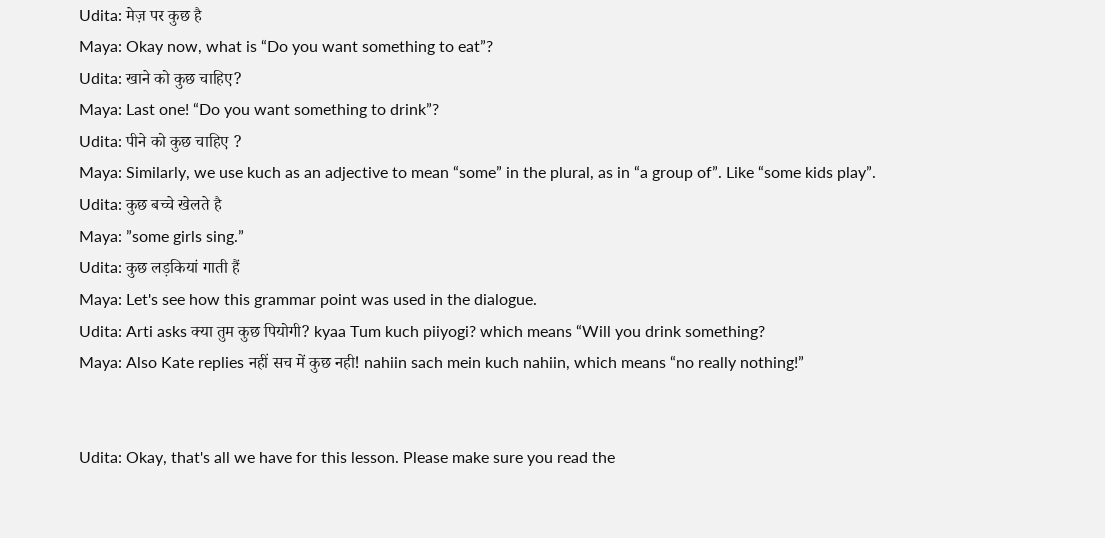Udita: मेज़ पर कुछ है
Maya: Okay now, what is “Do you want something to eat”?
Udita: खाने को कुछ चाहिए?
Maya: Last one! “Do you want something to drink”?
Udita: पीने को कुछ चाहिए ?
Maya: Similarly, we use kuch as an adjective to mean “some” in the plural, as in “a group of”. Like “some kids play”.
Udita: कुछ बच्चे खेलते है
Maya: ”some girls sing.”
Udita: कुछ लड़कियां गाती हैं
Maya: Let's see how this grammar point was used in the dialogue.
Udita: Arti asks क्या तुम कुछ पियोगी? kyaa Tum kuch piiyogi? which means “Will you drink something?
Maya: Also Kate replies नहीं सच में कुछ नही! nahiin sach mein kuch nahiin, which means “no really nothing!”


Udita: Okay, that's all we have for this lesson. Please make sure you read the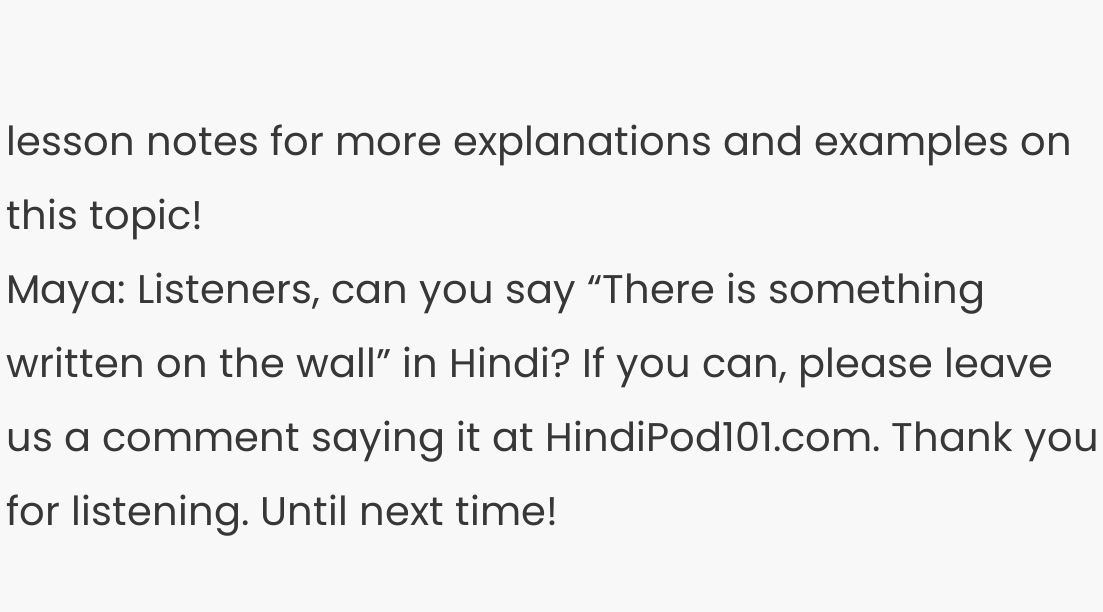lesson notes for more explanations and examples on this topic!
Maya: Listeners, can you say “There is something written on the wall” in Hindi? If you can, please leave us a comment saying it at HindiPod101.com. Thank you for listening. Until next time!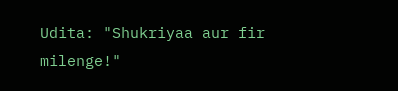Udita: "Shukriyaa aur fir milenge!"